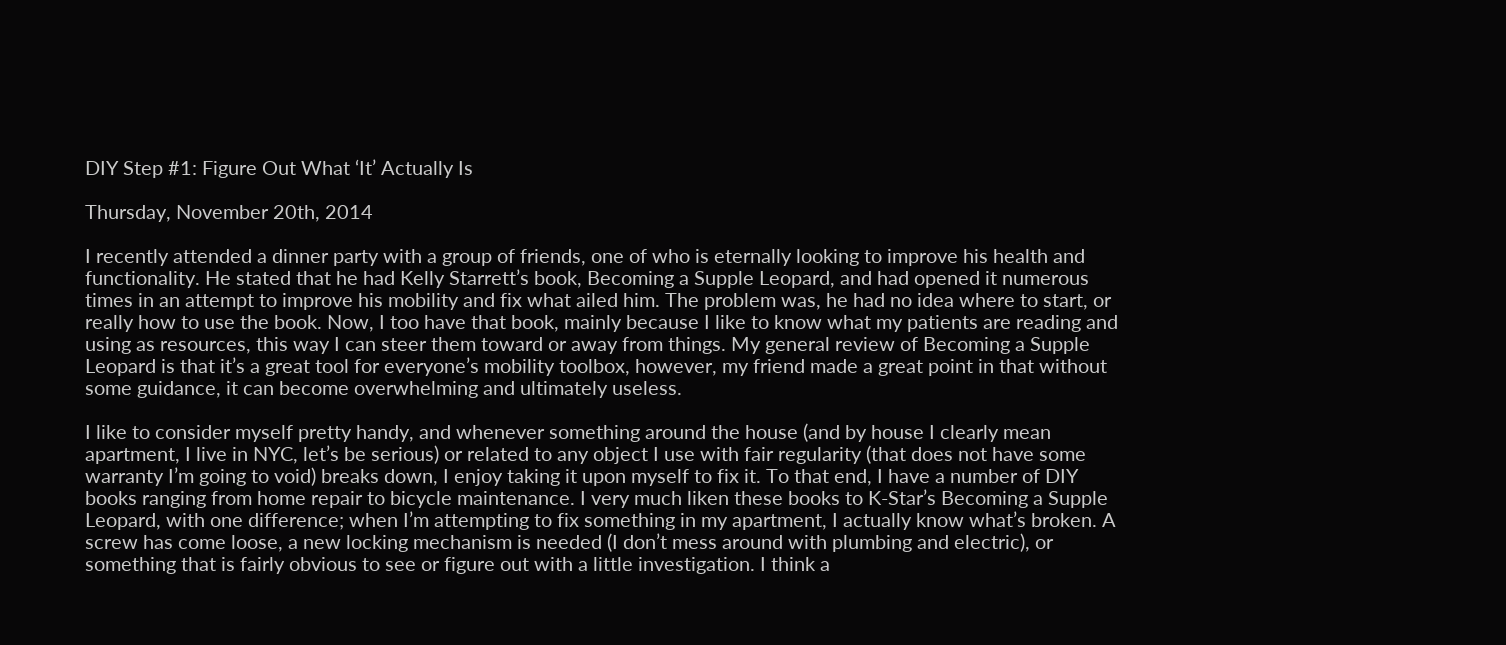DIY Step #1: Figure Out What ‘It’ Actually Is

Thursday, November 20th, 2014

I recently attended a dinner party with a group of friends, one of who is eternally looking to improve his health and functionality. He stated that he had Kelly Starrett’s book, Becoming a Supple Leopard, and had opened it numerous times in an attempt to improve his mobility and fix what ailed him. The problem was, he had no idea where to start, or really how to use the book. Now, I too have that book, mainly because I like to know what my patients are reading and using as resources, this way I can steer them toward or away from things. My general review of Becoming a Supple Leopard is that it’s a great tool for everyone’s mobility toolbox, however, my friend made a great point in that without some guidance, it can become overwhelming and ultimately useless.

I like to consider myself pretty handy, and whenever something around the house (and by house I clearly mean apartment, I live in NYC, let’s be serious) or related to any object I use with fair regularity (that does not have some warranty I’m going to void) breaks down, I enjoy taking it upon myself to fix it. To that end, I have a number of DIY books ranging from home repair to bicycle maintenance. I very much liken these books to K-Star’s Becoming a Supple Leopard, with one difference; when I’m attempting to fix something in my apartment, I actually know what’s broken. A screw has come loose, a new locking mechanism is needed (I don’t mess around with plumbing and electric), or something that is fairly obvious to see or figure out with a little investigation. I think a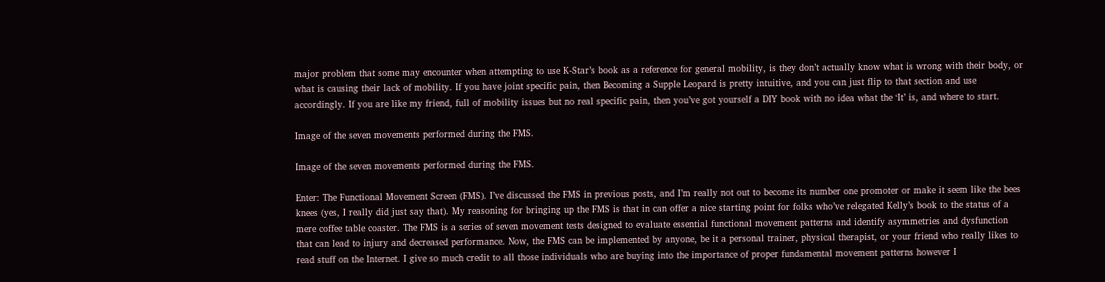major problem that some may encounter when attempting to use K-Star’s book as a reference for general mobility, is they don’t actually know what is wrong with their body, or what is causing their lack of mobility. If you have joint specific pain, then Becoming a Supple Leopard is pretty intuitive, and you can just flip to that section and use accordingly. If you are like my friend, full of mobility issues but no real specific pain, then you’ve got yourself a DIY book with no idea what the ‘It’ is, and where to start.

Image of the seven movements performed during the FMS.

Image of the seven movements performed during the FMS.

Enter: The Functional Movement Screen (FMS). I’ve discussed the FMS in previous posts, and I’m really not out to become its number one promoter or make it seem like the bees knees (yes, I really did just say that). My reasoning for bringing up the FMS is that in can offer a nice starting point for folks who’ve relegated Kelly’s book to the status of a mere coffee table coaster. The FMS is a series of seven movement tests designed to evaluate essential functional movement patterns and identify asymmetries and dysfunction that can lead to injury and decreased performance. Now, the FMS can be implemented by anyone, be it a personal trainer, physical therapist, or your friend who really likes to read stuff on the Internet. I give so much credit to all those individuals who are buying into the importance of proper fundamental movement patterns however I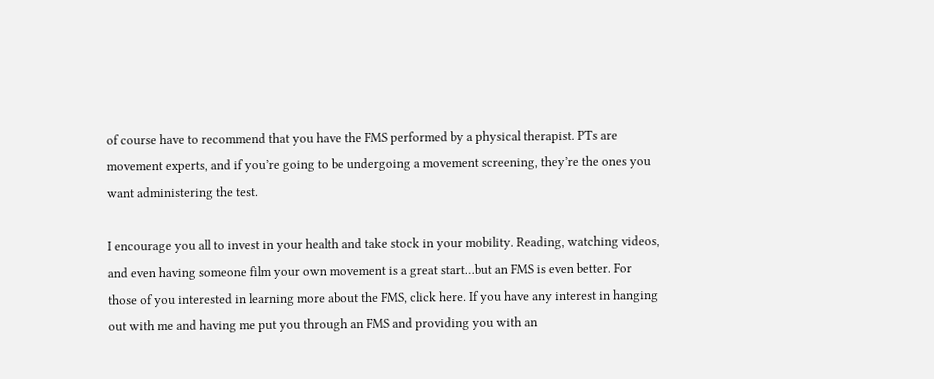of course have to recommend that you have the FMS performed by a physical therapist. PTs are movement experts, and if you’re going to be undergoing a movement screening, they’re the ones you want administering the test.

I encourage you all to invest in your health and take stock in your mobility. Reading, watching videos, and even having someone film your own movement is a great start…but an FMS is even better. For those of you interested in learning more about the FMS, click here. If you have any interest in hanging out with me and having me put you through an FMS and providing you with an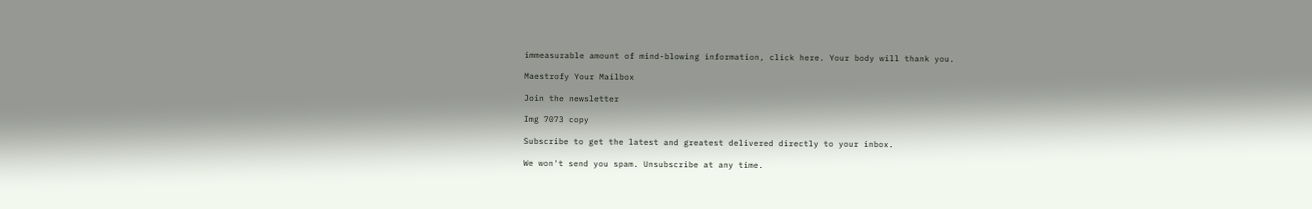immeasurable amount of mind-blowing information, click here. Your body will thank you.

Maestrofy Your Mailbox

Join the newsletter

Img 7073 copy

Subscribe to get the latest and greatest delivered directly to your inbox.

We won't send you spam. Unsubscribe at any time.